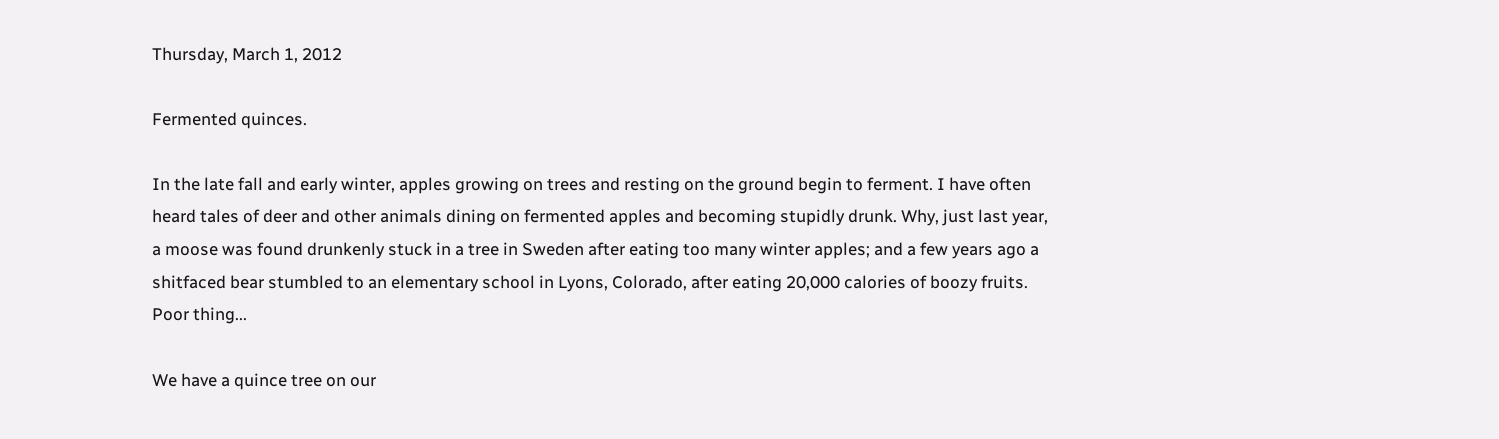Thursday, March 1, 2012

Fermented quinces.

In the late fall and early winter, apples growing on trees and resting on the ground begin to ferment. I have often heard tales of deer and other animals dining on fermented apples and becoming stupidly drunk. Why, just last year, a moose was found drunkenly stuck in a tree in Sweden after eating too many winter apples; and a few years ago a shitfaced bear stumbled to an elementary school in Lyons, Colorado, after eating 20,000 calories of boozy fruits. Poor thing...

We have a quince tree on our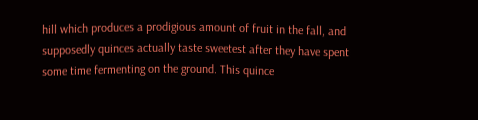hill which produces a prodigious amount of fruit in the fall, and supposedly quinces actually taste sweetest after they have spent some time fermenting on the ground. This quince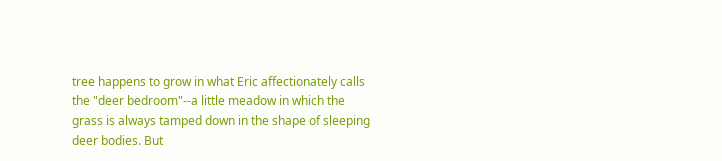tree happens to grow in what Eric affectionately calls the "deer bedroom"--a little meadow in which the grass is always tamped down in the shape of sleeping deer bodies. But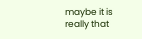maybe it is really that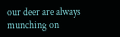our deer are always munching on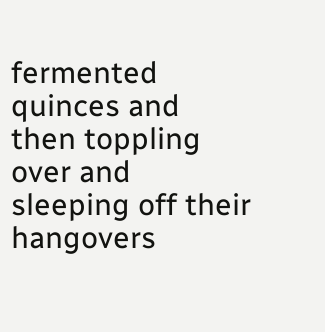fermented quinces and then toppling over and sleeping off their hangovers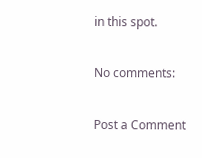in this spot.

No comments:

Post a Comment